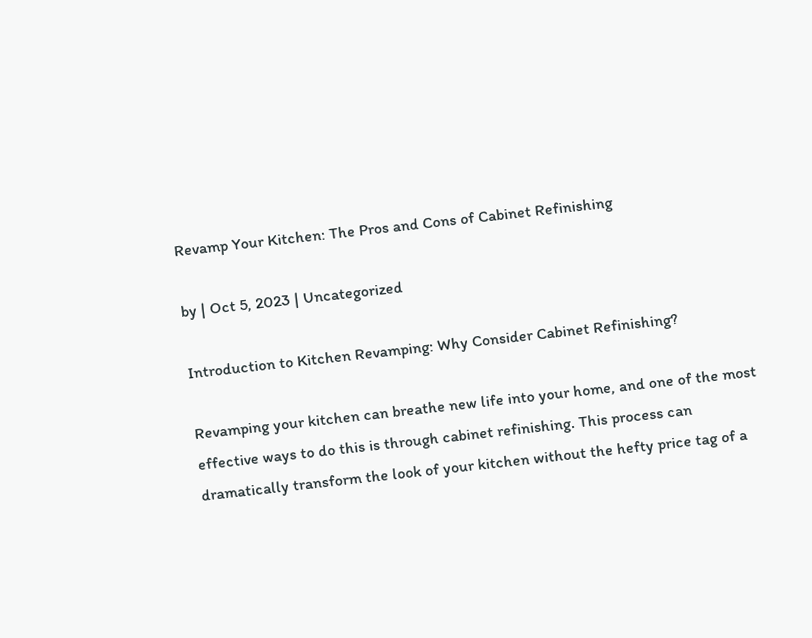Revamp Your Kitchen: The Pros and Cons of Cabinet Refinishing

by | Oct 5, 2023 | Uncategorized

Introduction to Kitchen Revamping: Why Consider Cabinet Refinishing?

Revamping your kitchen can breathe new life into your home, and one of the most effective ways to do this is through cabinet refinishing. This process can dramatically transform the look of your kitchen without the hefty price tag of a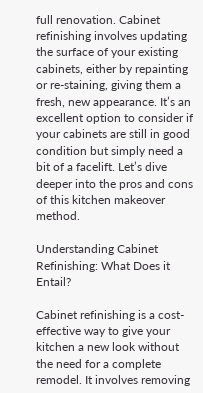full renovation. Cabinet refinishing involves updating the surface of your existing cabinets, either by repainting or re-staining, giving them a fresh, new appearance. It’s an excellent option to consider if your cabinets are still in good condition but simply need a bit of a facelift. Let’s dive deeper into the pros and cons of this kitchen makeover method.

Understanding Cabinet Refinishing: What Does it Entail?

Cabinet refinishing is a cost-effective way to give your kitchen a new look without the need for a complete remodel. It involves removing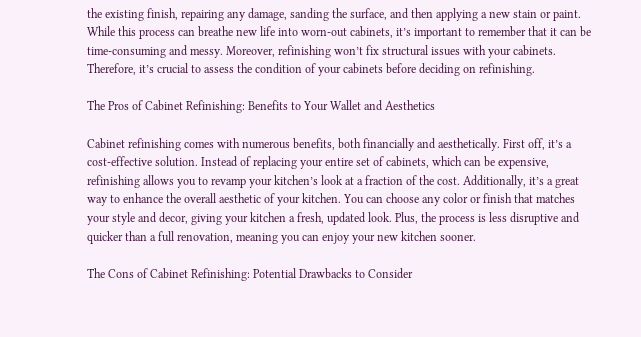the existing finish, repairing any damage, sanding the surface, and then applying a new stain or paint. While this process can breathe new life into worn-out cabinets, it’s important to remember that it can be time-consuming and messy. Moreover, refinishing won’t fix structural issues with your cabinets. Therefore, it’s crucial to assess the condition of your cabinets before deciding on refinishing.

The Pros of Cabinet Refinishing: Benefits to Your Wallet and Aesthetics

Cabinet refinishing comes with numerous benefits, both financially and aesthetically. First off, it’s a cost-effective solution. Instead of replacing your entire set of cabinets, which can be expensive, refinishing allows you to revamp your kitchen’s look at a fraction of the cost. Additionally, it’s a great way to enhance the overall aesthetic of your kitchen. You can choose any color or finish that matches your style and decor, giving your kitchen a fresh, updated look. Plus, the process is less disruptive and quicker than a full renovation, meaning you can enjoy your new kitchen sooner.

The Cons of Cabinet Refinishing: Potential Drawbacks to Consider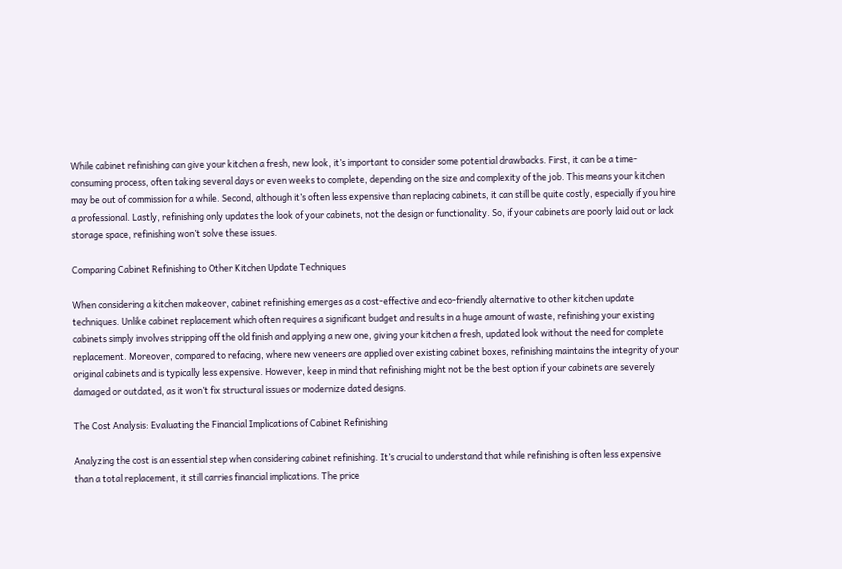While cabinet refinishing can give your kitchen a fresh, new look, it’s important to consider some potential drawbacks. First, it can be a time-consuming process, often taking several days or even weeks to complete, depending on the size and complexity of the job. This means your kitchen may be out of commission for a while. Second, although it’s often less expensive than replacing cabinets, it can still be quite costly, especially if you hire a professional. Lastly, refinishing only updates the look of your cabinets, not the design or functionality. So, if your cabinets are poorly laid out or lack storage space, refinishing won’t solve these issues.

Comparing Cabinet Refinishing to Other Kitchen Update Techniques

When considering a kitchen makeover, cabinet refinishing emerges as a cost-effective and eco-friendly alternative to other kitchen update techniques. Unlike cabinet replacement which often requires a significant budget and results in a huge amount of waste, refinishing your existing cabinets simply involves stripping off the old finish and applying a new one, giving your kitchen a fresh, updated look without the need for complete replacement. Moreover, compared to refacing, where new veneers are applied over existing cabinet boxes, refinishing maintains the integrity of your original cabinets and is typically less expensive. However, keep in mind that refinishing might not be the best option if your cabinets are severely damaged or outdated, as it won’t fix structural issues or modernize dated designs.

The Cost Analysis: Evaluating the Financial Implications of Cabinet Refinishing

Analyzing the cost is an essential step when considering cabinet refinishing. It’s crucial to understand that while refinishing is often less expensive than a total replacement, it still carries financial implications. The price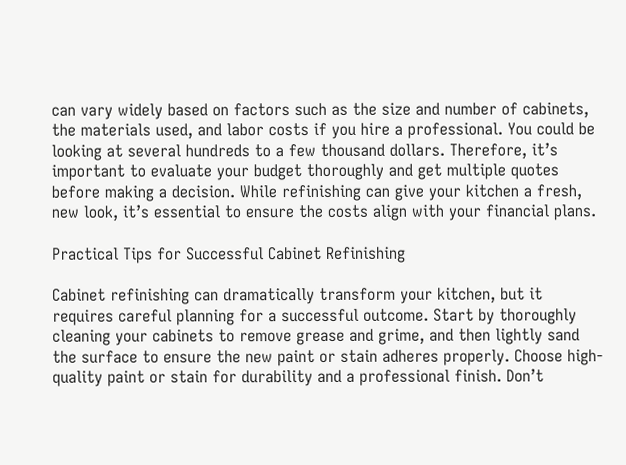can vary widely based on factors such as the size and number of cabinets, the materials used, and labor costs if you hire a professional. You could be looking at several hundreds to a few thousand dollars. Therefore, it’s important to evaluate your budget thoroughly and get multiple quotes before making a decision. While refinishing can give your kitchen a fresh, new look, it’s essential to ensure the costs align with your financial plans.

Practical Tips for Successful Cabinet Refinishing

Cabinet refinishing can dramatically transform your kitchen, but it requires careful planning for a successful outcome. Start by thoroughly cleaning your cabinets to remove grease and grime, and then lightly sand the surface to ensure the new paint or stain adheres properly. Choose high-quality paint or stain for durability and a professional finish. Don’t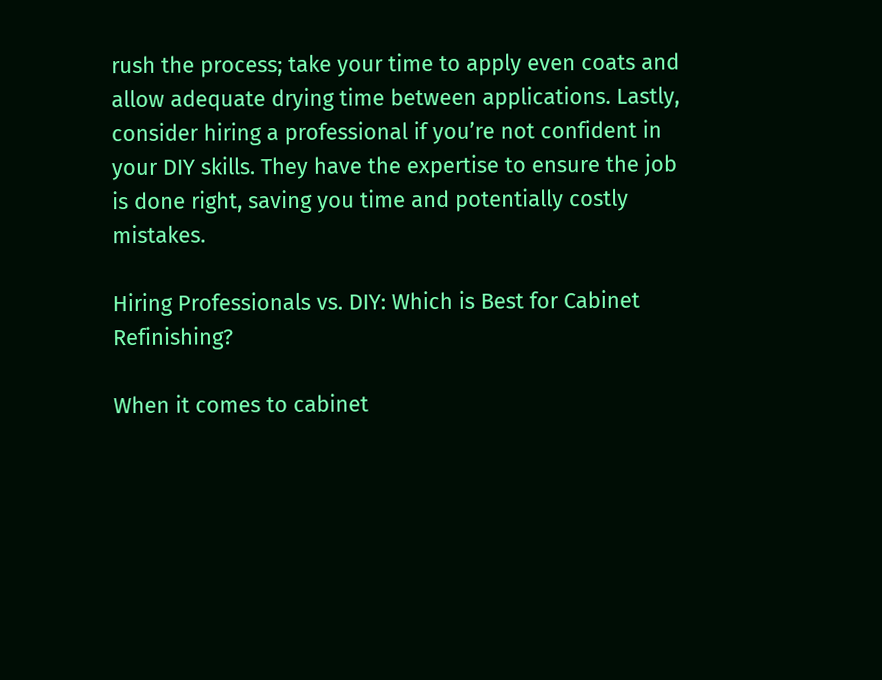rush the process; take your time to apply even coats and allow adequate drying time between applications. Lastly, consider hiring a professional if you’re not confident in your DIY skills. They have the expertise to ensure the job is done right, saving you time and potentially costly mistakes.

Hiring Professionals vs. DIY: Which is Best for Cabinet Refinishing?

When it comes to cabinet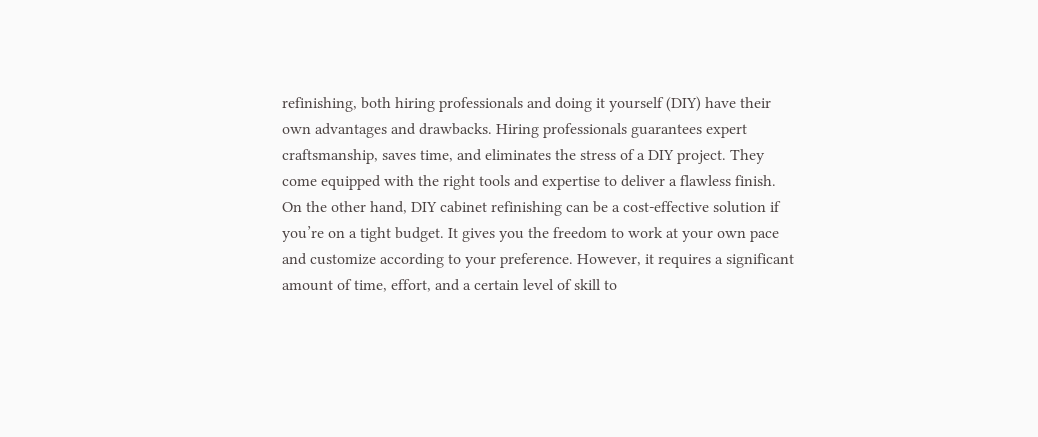refinishing, both hiring professionals and doing it yourself (DIY) have their own advantages and drawbacks. Hiring professionals guarantees expert craftsmanship, saves time, and eliminates the stress of a DIY project. They come equipped with the right tools and expertise to deliver a flawless finish. On the other hand, DIY cabinet refinishing can be a cost-effective solution if you’re on a tight budget. It gives you the freedom to work at your own pace and customize according to your preference. However, it requires a significant amount of time, effort, and a certain level of skill to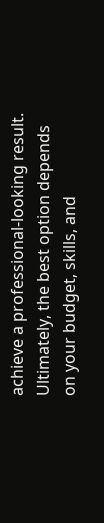achieve a professional-looking result. Ultimately, the best option depends on your budget, skills, and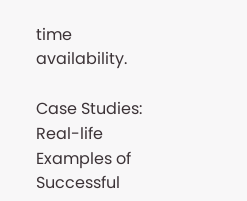time availability.

Case Studies: Real-life Examples of Successful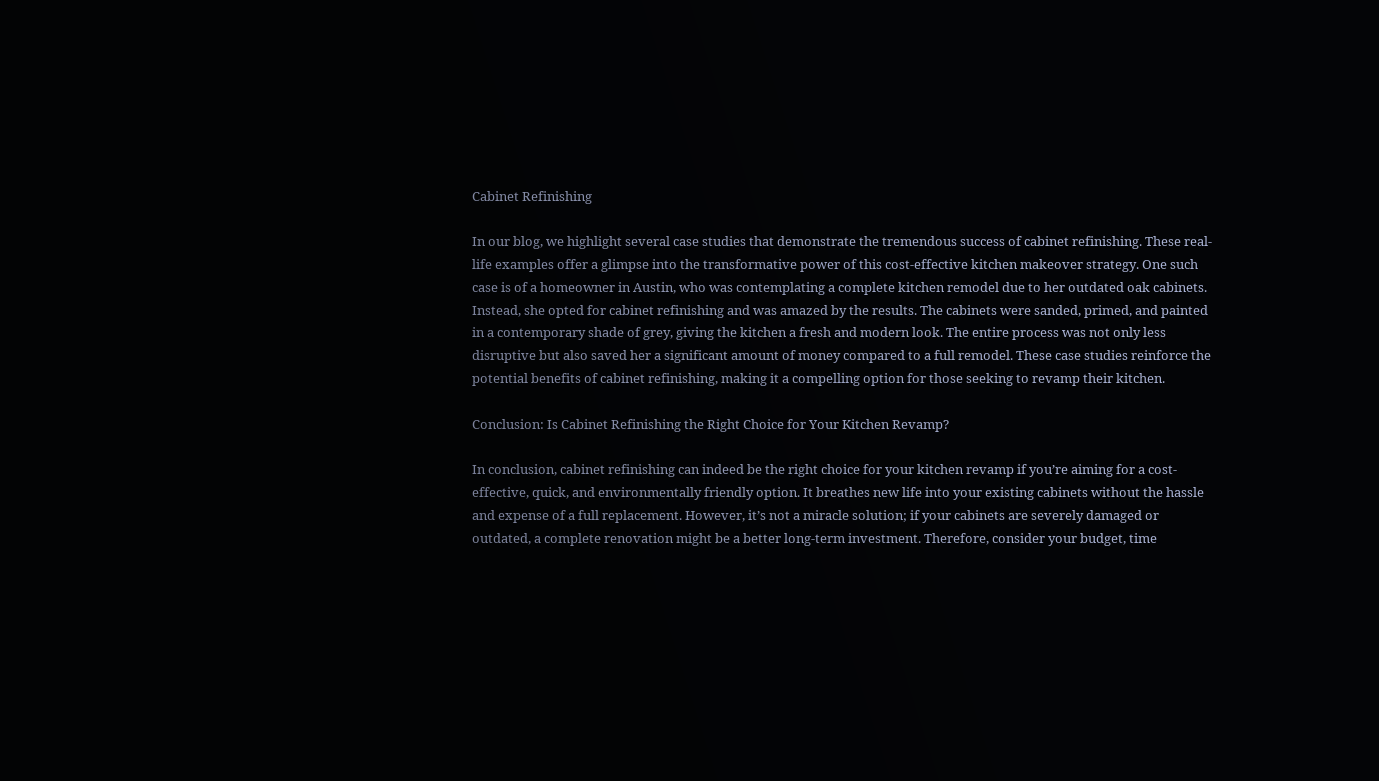Cabinet Refinishing

In our blog, we highlight several case studies that demonstrate the tremendous success of cabinet refinishing. These real-life examples offer a glimpse into the transformative power of this cost-effective kitchen makeover strategy. One such case is of a homeowner in Austin, who was contemplating a complete kitchen remodel due to her outdated oak cabinets. Instead, she opted for cabinet refinishing and was amazed by the results. The cabinets were sanded, primed, and painted in a contemporary shade of grey, giving the kitchen a fresh and modern look. The entire process was not only less disruptive but also saved her a significant amount of money compared to a full remodel. These case studies reinforce the potential benefits of cabinet refinishing, making it a compelling option for those seeking to revamp their kitchen.

Conclusion: Is Cabinet Refinishing the Right Choice for Your Kitchen Revamp?

In conclusion, cabinet refinishing can indeed be the right choice for your kitchen revamp if you’re aiming for a cost-effective, quick, and environmentally friendly option. It breathes new life into your existing cabinets without the hassle and expense of a full replacement. However, it’s not a miracle solution; if your cabinets are severely damaged or outdated, a complete renovation might be a better long-term investment. Therefore, consider your budget, time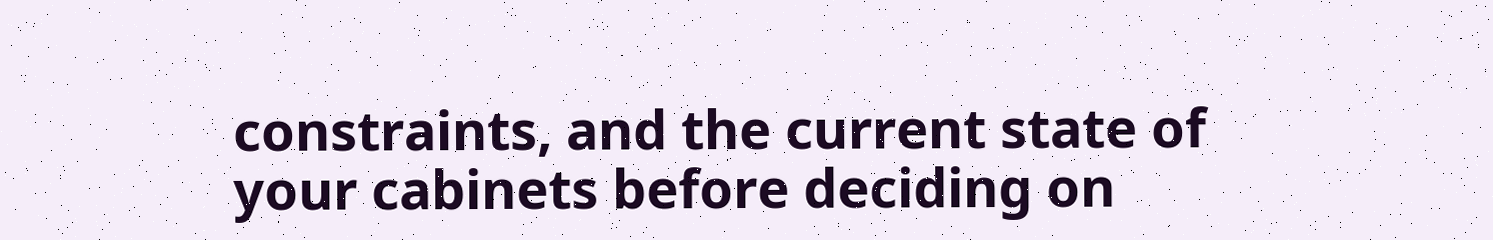constraints, and the current state of your cabinets before deciding on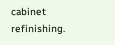cabinet refinishing.